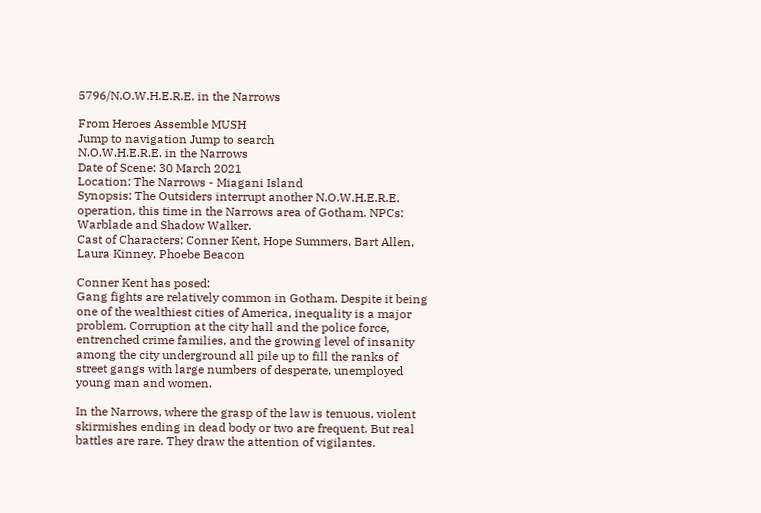5796/N.O.W.H.E.R.E. in the Narrows

From Heroes Assemble MUSH
Jump to navigation Jump to search
N.O.W.H.E.R.E. in the Narrows
Date of Scene: 30 March 2021
Location: The Narrows - Miagani Island
Synopsis: The Outsiders interrupt another N.O.W.H.E.R.E. operation, this time in the Narrows area of Gotham. NPCs: Warblade and Shadow Walker.
Cast of Characters: Conner Kent, Hope Summers, Bart Allen, Laura Kinney, Phoebe Beacon

Conner Kent has posed:
Gang fights are relatively common in Gotham. Despite it being one of the wealthiest cities of America, inequality is a major problem. Corruption at the city hall and the police force, entrenched crime families, and the growing level of insanity among the city underground all pile up to fill the ranks of street gangs with large numbers of desperate, unemployed young man and women.

In the Narrows, where the grasp of the law is tenuous, violent skirmishes ending in dead body or two are frequent. But real battles are rare. They draw the attention of vigilantes.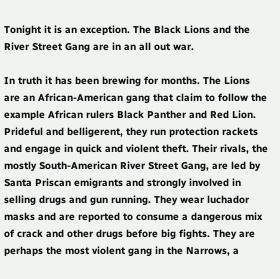Tonight it is an exception. The Black Lions and the River Street Gang are in an all out war.

In truth it has been brewing for months. The Lions are an African-American gang that claim to follow the example African rulers Black Panther and Red Lion. Prideful and belligerent, they run protection rackets and engage in quick and violent theft. Their rivals, the mostly South-American River Street Gang, are led by Santa Priscan emigrants and strongly involved in selling drugs and gun running. They wear luchador masks and are reported to consume a dangerous mix of crack and other drugs before big fights. They are perhaps the most violent gang in the Narrows, a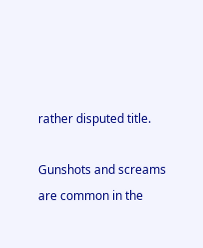rather disputed title.

Gunshots and screams are common in the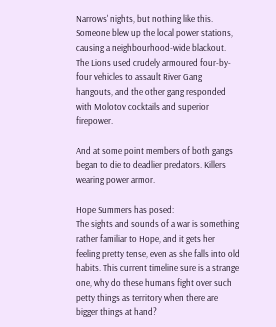Narrows' nights, but nothing like this. Someone blew up the local power stations, causing a neighbourhood-wide blackout. The Lions used crudely armoured four-by-four vehicles to assault River Gang hangouts, and the other gang responded with Molotov cocktails and superior firepower.

And at some point members of both gangs began to die to deadlier predators. Killers wearing power armor.

Hope Summers has posed:
The sights and sounds of a war is something rather familiar to Hope, and it gets her feeling pretty tense, even as she falls into old habits. This current timeline sure is a strange one, why do these humans fight over such petty things as territory when there are bigger things at hand?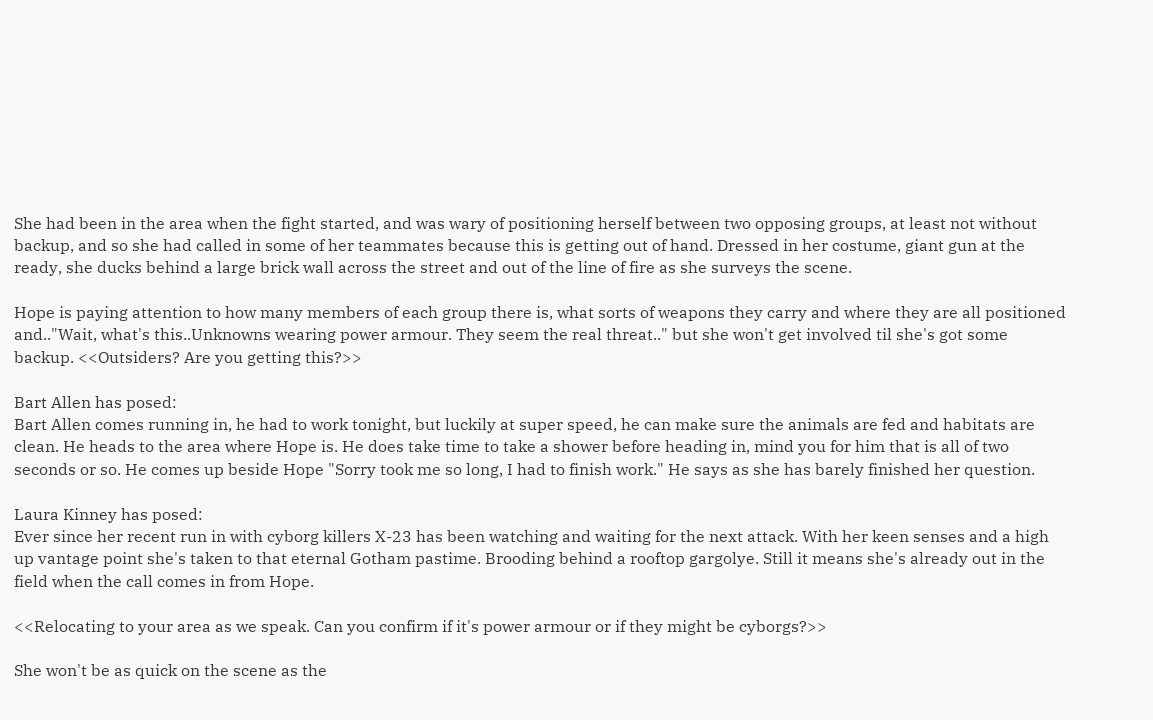She had been in the area when the fight started, and was wary of positioning herself between two opposing groups, at least not without backup, and so she had called in some of her teammates because this is getting out of hand. Dressed in her costume, giant gun at the ready, she ducks behind a large brick wall across the street and out of the line of fire as she surveys the scene.

Hope is paying attention to how many members of each group there is, what sorts of weapons they carry and where they are all positioned and.."Wait, what's this..Unknowns wearing power armour. They seem the real threat.." but she won't get involved til she's got some backup. <<Outsiders? Are you getting this?>>

Bart Allen has posed:
Bart Allen comes running in, he had to work tonight, but luckily at super speed, he can make sure the animals are fed and habitats are clean. He heads to the area where Hope is. He does take time to take a shower before heading in, mind you for him that is all of two seconds or so. He comes up beside Hope "Sorry took me so long, I had to finish work." He says as she has barely finished her question.

Laura Kinney has posed:
Ever since her recent run in with cyborg killers X-23 has been watching and waiting for the next attack. With her keen senses and a high up vantage point she's taken to that eternal Gotham pastime. Brooding behind a rooftop gargolye. Still it means she's already out in the field when the call comes in from Hope.

<<Relocating to your area as we speak. Can you confirm if it's power armour or if they might be cyborgs?>>

She won't be as quick on the scene as the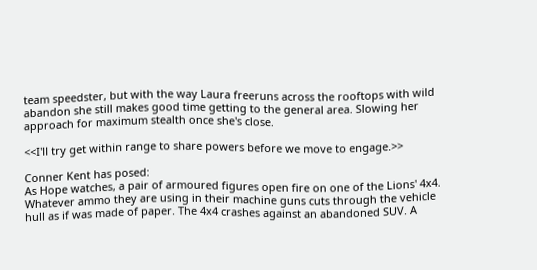team speedster, but with the way Laura freeruns across the rooftops with wild abandon she still makes good time getting to the general area. Slowing her approach for maximum stealth once she's close.

<<I'll try get within range to share powers before we move to engage.>>

Conner Kent has posed:
As Hope watches, a pair of armoured figures open fire on one of the Lions' 4x4. Whatever ammo they are using in their machine guns cuts through the vehicle hull as if was made of paper. The 4x4 crashes against an abandoned SUV. A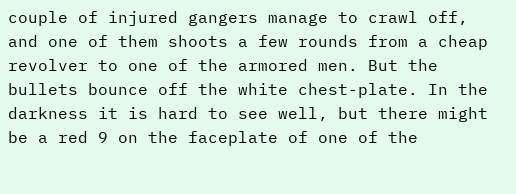couple of injured gangers manage to crawl off, and one of them shoots a few rounds from a cheap revolver to one of the armored men. But the bullets bounce off the white chest-plate. In the darkness it is hard to see well, but there might be a red 9 on the faceplate of one of the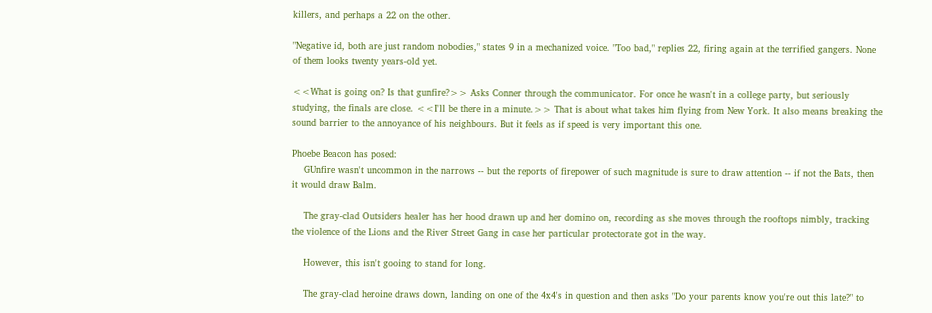killers, and perhaps a 22 on the other.

"Negative id, both are just random nobodies," states 9 in a mechanized voice. "Too bad," replies 22, firing again at the terrified gangers. None of them looks twenty years-old yet.

<<What is going on? Is that gunfire?>> Asks Conner through the communicator. For once he wasn't in a college party, but seriously studying, the finals are close. <<I'll be there in a minute.>> That is about what takes him flying from New York. It also means breaking the sound barrier to the annoyance of his neighbours. But it feels as if speed is very important this one.

Phoebe Beacon has posed:
    GUnfire wasn't uncommon in the narrows -- but the reports of firepower of such magnitude is sure to draw attention -- if not the Bats, then it would draw Balm.

    The gray-clad Outsiders healer has her hood drawn up and her domino on, recording as she moves through the rooftops nimbly, tracking the violence of the Lions and the River Street Gang in case her particular protectorate got in the way.

    However, this isn't gooing to stand for long.

    The gray-clad heroine draws down, landing on one of the 4x4's in question and then asks "Do your parents know you're out this late?" to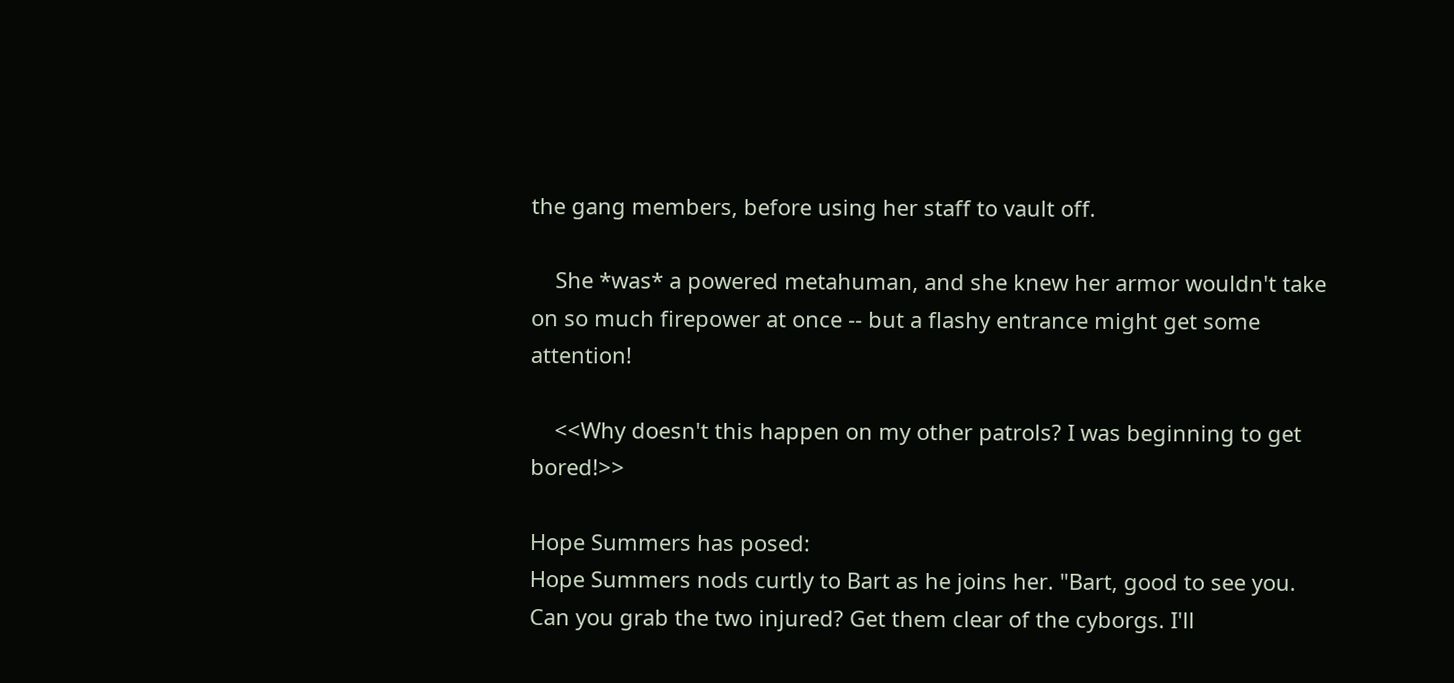the gang members, before using her staff to vault off.

    She *was* a powered metahuman, and she knew her armor wouldn't take on so much firepower at once -- but a flashy entrance might get some attention!

    <<Why doesn't this happen on my other patrols? I was beginning to get bored!>>

Hope Summers has posed:
Hope Summers nods curtly to Bart as he joins her. "Bart, good to see you. Can you grab the two injured? Get them clear of the cyborgs. I'll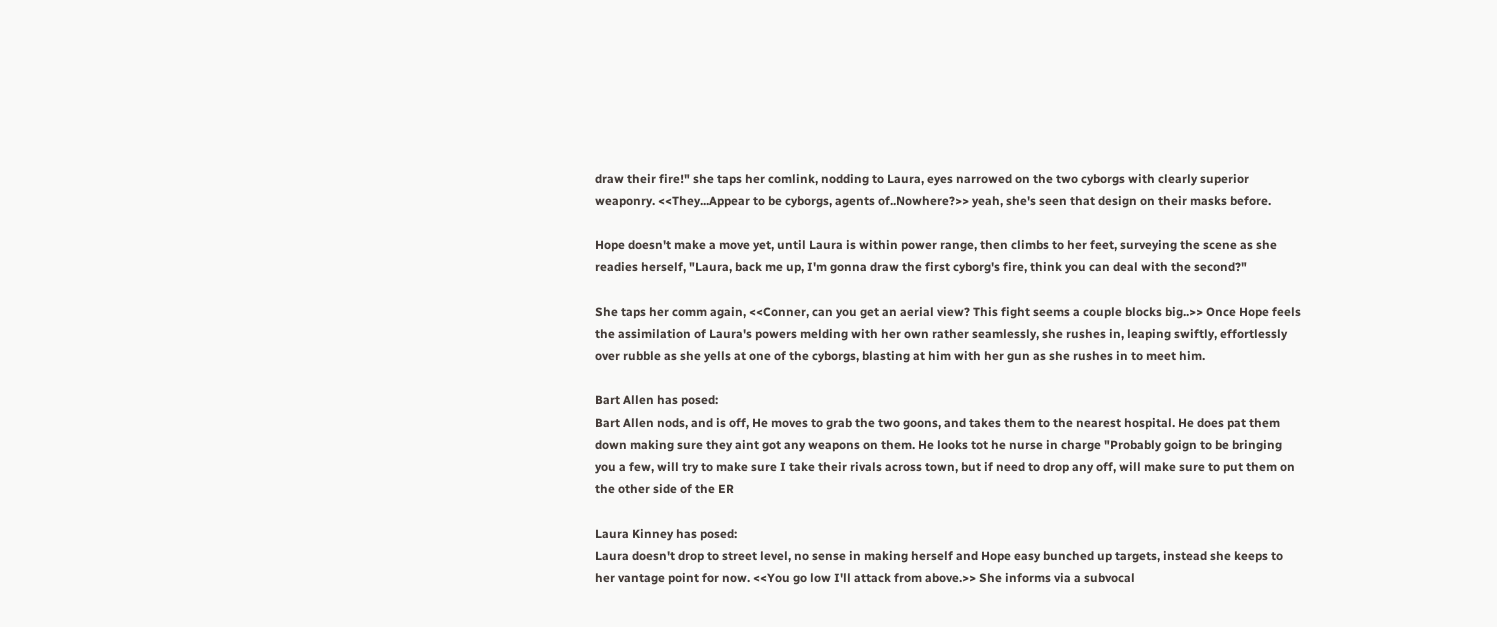draw their fire!" she taps her comlink, nodding to Laura, eyes narrowed on the two cyborgs with clearly superior weaponry. <<They...Appear to be cyborgs, agents of..Nowhere?>> yeah, she's seen that design on their masks before.

Hope doesn't make a move yet, until Laura is within power range, then climbs to her feet, surveying the scene as she readies herself, "Laura, back me up, I'm gonna draw the first cyborg's fire, think you can deal with the second?"

She taps her comm again, <<Conner, can you get an aerial view? This fight seems a couple blocks big..>> Once Hope feels the assimilation of Laura's powers melding with her own rather seamlessly, she rushes in, leaping swiftly, effortlessly over rubble as she yells at one of the cyborgs, blasting at him with her gun as she rushes in to meet him.

Bart Allen has posed:
Bart Allen nods, and is off, He moves to grab the two goons, and takes them to the nearest hospital. He does pat them down making sure they aint got any weapons on them. He looks tot he nurse in charge "Probably goign to be bringing you a few, will try to make sure I take their rivals across town, but if need to drop any off, will make sure to put them on the other side of the ER

Laura Kinney has posed:
Laura doesn't drop to street level, no sense in making herself and Hope easy bunched up targets, instead she keeps to her vantage point for now. <<You go low I'll attack from above.>> She informs via a subvocal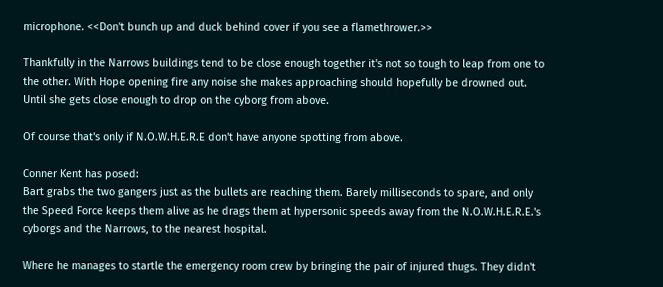microphone. <<Don't bunch up and duck behind cover if you see a flamethrower.>>

Thankfully in the Narrows buildings tend to be close enough together it's not so tough to leap from one to the other. With Hope opening fire any noise she makes approaching should hopefully be drowned out. Until she gets close enough to drop on the cyborg from above.

Of course that's only if N.O.W.H.E.R.E don't have anyone spotting from above.

Conner Kent has posed:
Bart grabs the two gangers just as the bullets are reaching them. Barely milliseconds to spare, and only the Speed Force keeps them alive as he drags them at hypersonic speeds away from the N.O.W.H.E.R.E.'s cyborgs and the Narrows, to the nearest hospital.

Where he manages to startle the emergency room crew by bringing the pair of injured thugs. They didn't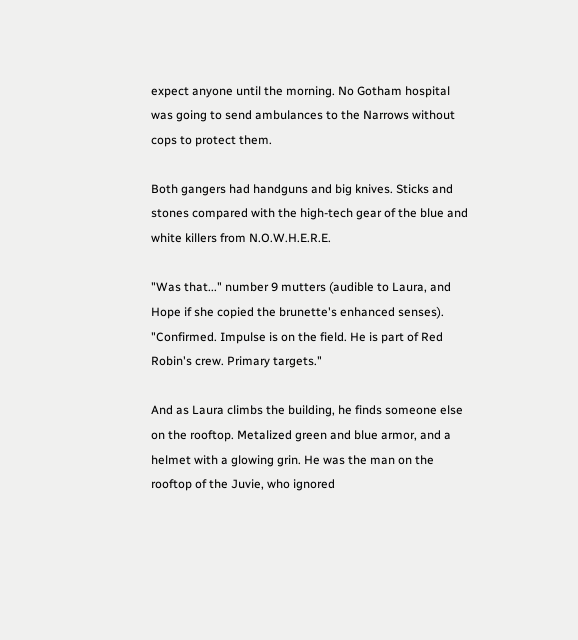expect anyone until the morning. No Gotham hospital was going to send ambulances to the Narrows without cops to protect them.

Both gangers had handguns and big knives. Sticks and stones compared with the high-tech gear of the blue and white killers from N.O.W.H.E.R.E.

"Was that..." number 9 mutters (audible to Laura, and Hope if she copied the brunette's enhanced senses). "Confirmed. Impulse is on the field. He is part of Red Robin's crew. Primary targets."

And as Laura climbs the building, he finds someone else on the rooftop. Metalized green and blue armor, and a helmet with a glowing grin. He was the man on the rooftop of the Juvie, who ignored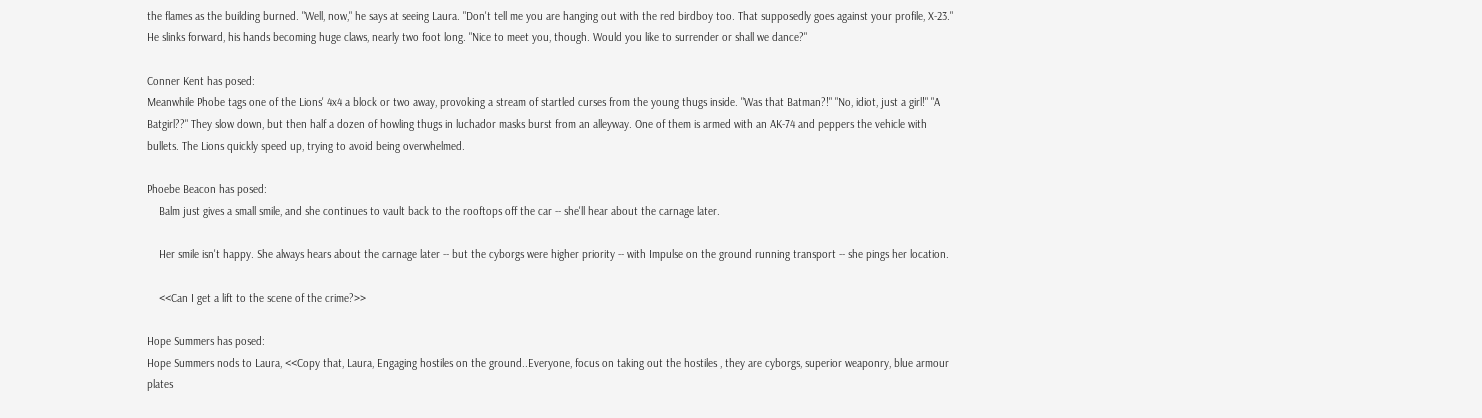the flames as the building burned. "Well, now," he says at seeing Laura. "Don't tell me you are hanging out with the red birdboy too. That supposedly goes against your profile, X-23." He slinks forward, his hands becoming huge claws, nearly two foot long. "Nice to meet you, though. Would you like to surrender or shall we dance?"

Conner Kent has posed:
Meanwhile Phobe tags one of the Lions' 4x4 a block or two away, provoking a stream of startled curses from the young thugs inside. "Was that Batman?!" "No, idiot, just a girl!" "A Batgirl??" They slow down, but then half a dozen of howling thugs in luchador masks burst from an alleyway. One of them is armed with an AK-74 and peppers the vehicle with bullets. The Lions quickly speed up, trying to avoid being overwhelmed.

Phoebe Beacon has posed:
    Balm just gives a small smile, and she continues to vault back to the rooftops off the car -- she'll hear about the carnage later.

    Her smile isn't happy. She always hears about the carnage later -- but the cyborgs were higher priority -- with Impulse on the ground running transport -- she pings her location.

    <<Can I get a lift to the scene of the crime?>>

Hope Summers has posed:
Hope Summers nods to Laura, <<Copy that, Laura, Engaging hostiles on the ground..Everyone, focus on taking out the hostiles , they are cyborgs, superior weaponry, blue armour plates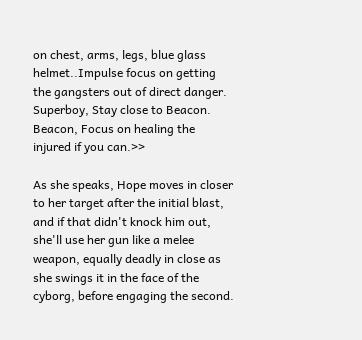on chest, arms, legs, blue glass helmet..Impulse focus on getting the gangsters out of direct danger. Superboy, Stay close to Beacon. Beacon, Focus on healing the injured if you can.>>

As she speaks, Hope moves in closer to her target after the initial blast, and if that didn't knock him out, she'll use her gun like a melee weapon, equally deadly in close as she swings it in the face of the cyborg, before engaging the second.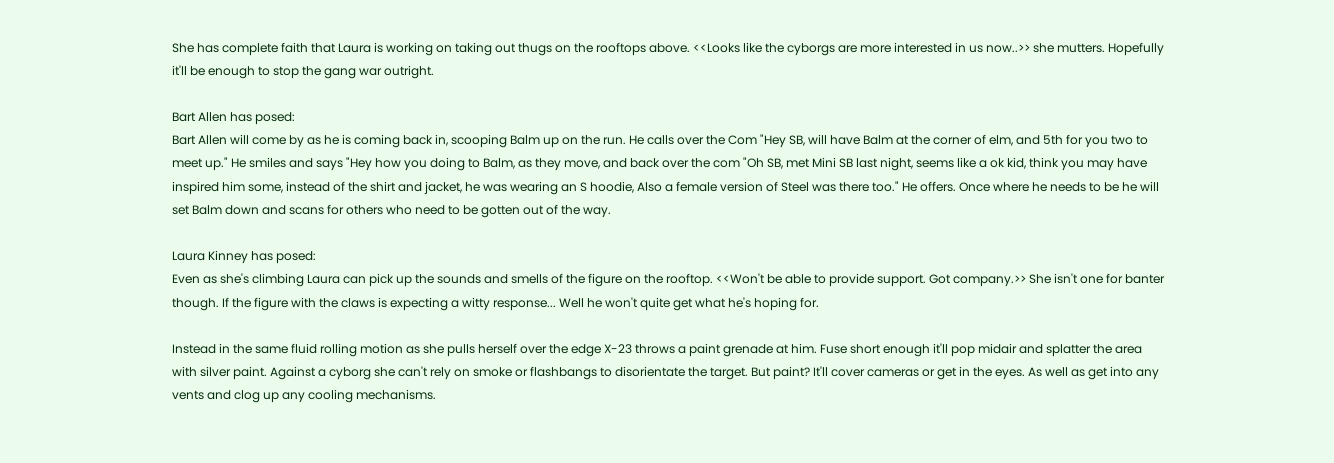She has complete faith that Laura is working on taking out thugs on the rooftops above. <<Looks like the cyborgs are more interested in us now..>> she mutters. Hopefully it'll be enough to stop the gang war outright.

Bart Allen has posed:
Bart Allen will come by as he is coming back in, scooping Balm up on the run. He calls over the Com "Hey SB, will have Balm at the corner of elm, and 5th for you two to meet up." He smiles and says "Hey how you doing to Balm, as they move, and back over the com "Oh SB, met Mini SB last night, seems like a ok kid, think you may have inspired him some, instead of the shirt and jacket, he was wearing an S hoodie, Also a female version of Steel was there too." He offers. Once where he needs to be he will set Balm down and scans for others who need to be gotten out of the way.

Laura Kinney has posed:
Even as she's climbing Laura can pick up the sounds and smells of the figure on the rooftop. <<Won't be able to provide support. Got company.>> She isn't one for banter though. If the figure with the claws is expecting a witty response... Well he won't quite get what he's hoping for.

Instead in the same fluid rolling motion as she pulls herself over the edge X-23 throws a paint grenade at him. Fuse short enough it'll pop midair and splatter the area with silver paint. Against a cyborg she can't rely on smoke or flashbangs to disorientate the target. But paint? It'll cover cameras or get in the eyes. As well as get into any vents and clog up any cooling mechanisms.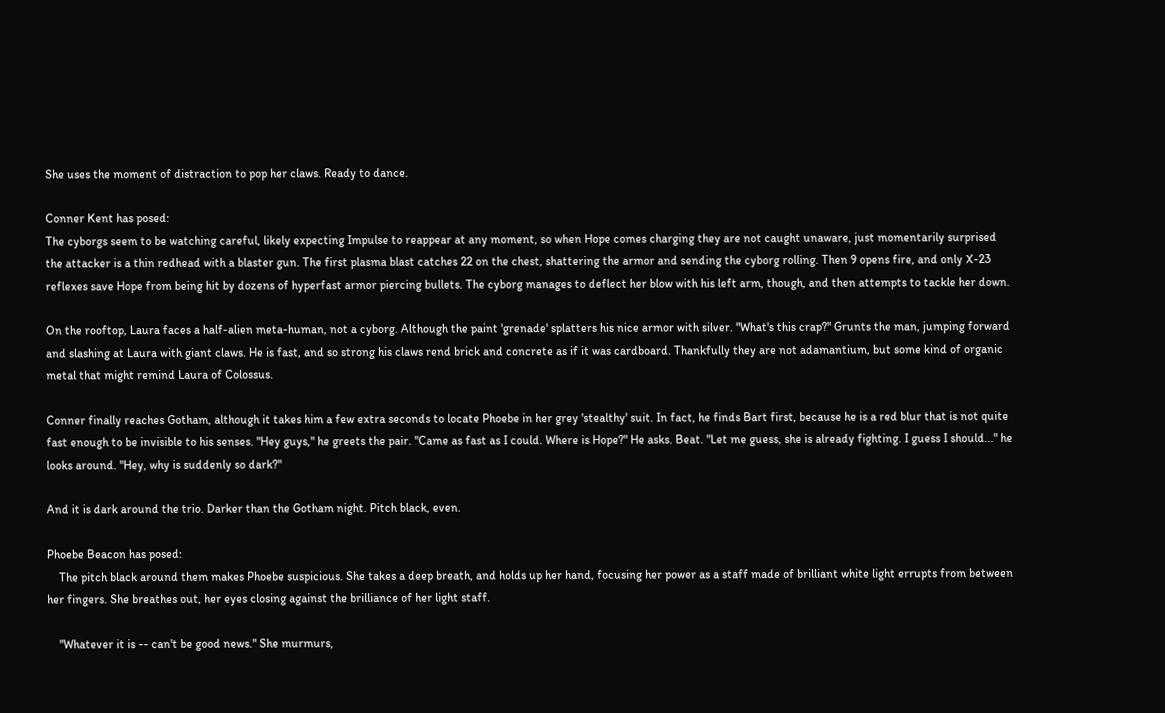She uses the moment of distraction to pop her claws. Ready to dance.

Conner Kent has posed:
The cyborgs seem to be watching careful, likely expecting Impulse to reappear at any moment, so when Hope comes charging they are not caught unaware, just momentarily surprised the attacker is a thin redhead with a blaster gun. The first plasma blast catches 22 on the chest, shattering the armor and sending the cyborg rolling. Then 9 opens fire, and only X-23 reflexes save Hope from being hit by dozens of hyperfast armor piercing bullets. The cyborg manages to deflect her blow with his left arm, though, and then attempts to tackle her down.

On the rooftop, Laura faces a half-alien meta-human, not a cyborg. Although the paint 'grenade' splatters his nice armor with silver. "What's this crap?" Grunts the man, jumping forward and slashing at Laura with giant claws. He is fast, and so strong his claws rend brick and concrete as if it was cardboard. Thankfully they are not adamantium, but some kind of organic metal that might remind Laura of Colossus.

Conner finally reaches Gotham, although it takes him a few extra seconds to locate Phoebe in her grey 'stealthy' suit. In fact, he finds Bart first, because he is a red blur that is not quite fast enough to be invisible to his senses. "Hey guys," he greets the pair. "Came as fast as I could. Where is Hope?" He asks. Beat. "Let me guess, she is already fighting. I guess I should..." he looks around. "Hey, why is suddenly so dark?"

And it is dark around the trio. Darker than the Gotham night. Pitch black, even.

Phoebe Beacon has posed:
    The pitch black around them makes Phoebe suspicious. She takes a deep breath, and holds up her hand, focusing her power as a staff made of brilliant white light errupts from between her fingers. She breathes out, her eyes closing against the brilliance of her light staff.

    "Whatever it is -- can't be good news." She murmurs,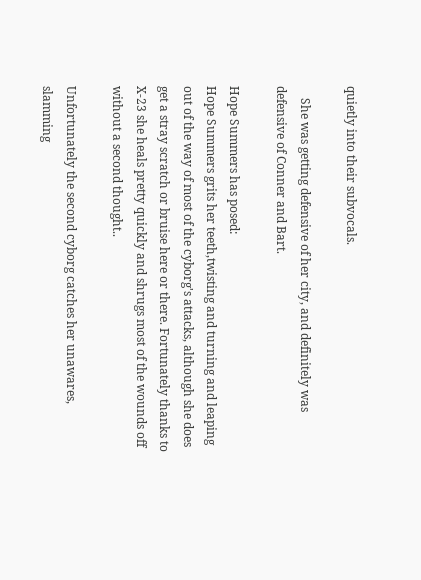quietly into their subvocals.

    She was getting defensive of her city, and definitely was defensive of Conner and Bart.

Hope Summers has posed:
Hope Summers grits her teeth,twisting and turning and leaping out of the way of most of the cyborg's attacks, although she does get a stray scratch or bruise here or there. Fortunately thanks to X-23 she heals pretty quickly and shrugs most of the wounds off without a second thought..

Unfortunately the second cyborg catches her unawares, slamming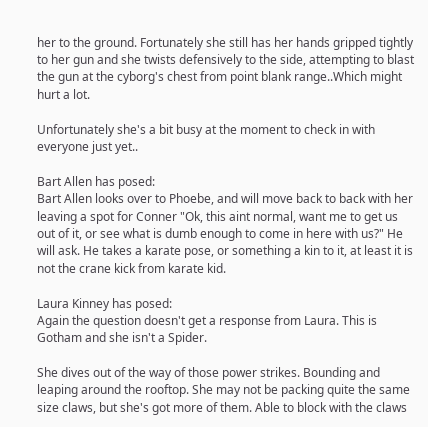her to the ground. Fortunately she still has her hands gripped tightly to her gun and she twists defensively to the side, attempting to blast the gun at the cyborg's chest from point blank range..Which might hurt a lot.

Unfortunately she's a bit busy at the moment to check in with everyone just yet..

Bart Allen has posed:
Bart Allen looks over to Phoebe, and will move back to back with her leaving a spot for Conner "Ok, this aint normal, want me to get us out of it, or see what is dumb enough to come in here with us?" He will ask. He takes a karate pose, or something a kin to it, at least it is not the crane kick from karate kid.

Laura Kinney has posed:
Again the question doesn't get a response from Laura. This is Gotham and she isn't a Spider.

She dives out of the way of those power strikes. Bounding and leaping around the rooftop. She may not be packing quite the same size claws, but she's got more of them. Able to block with the claws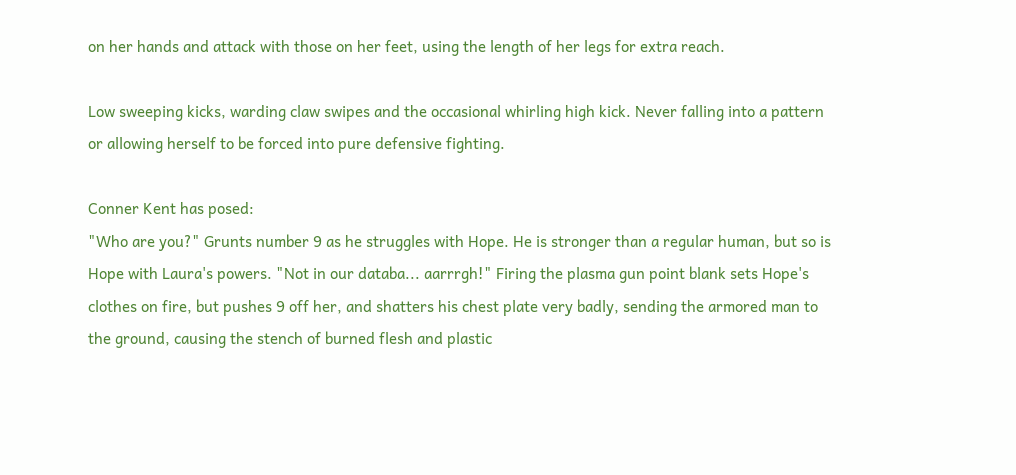on her hands and attack with those on her feet, using the length of her legs for extra reach.

Low sweeping kicks, warding claw swipes and the occasional whirling high kick. Never falling into a pattern or allowing herself to be forced into pure defensive fighting.

Conner Kent has posed:
"Who are you?" Grunts number 9 as he struggles with Hope. He is stronger than a regular human, but so is Hope with Laura's powers. "Not in our databa... aarrrgh!" Firing the plasma gun point blank sets Hope's clothes on fire, but pushes 9 off her, and shatters his chest plate very badly, sending the armored man to the ground, causing the stench of burned flesh and plastic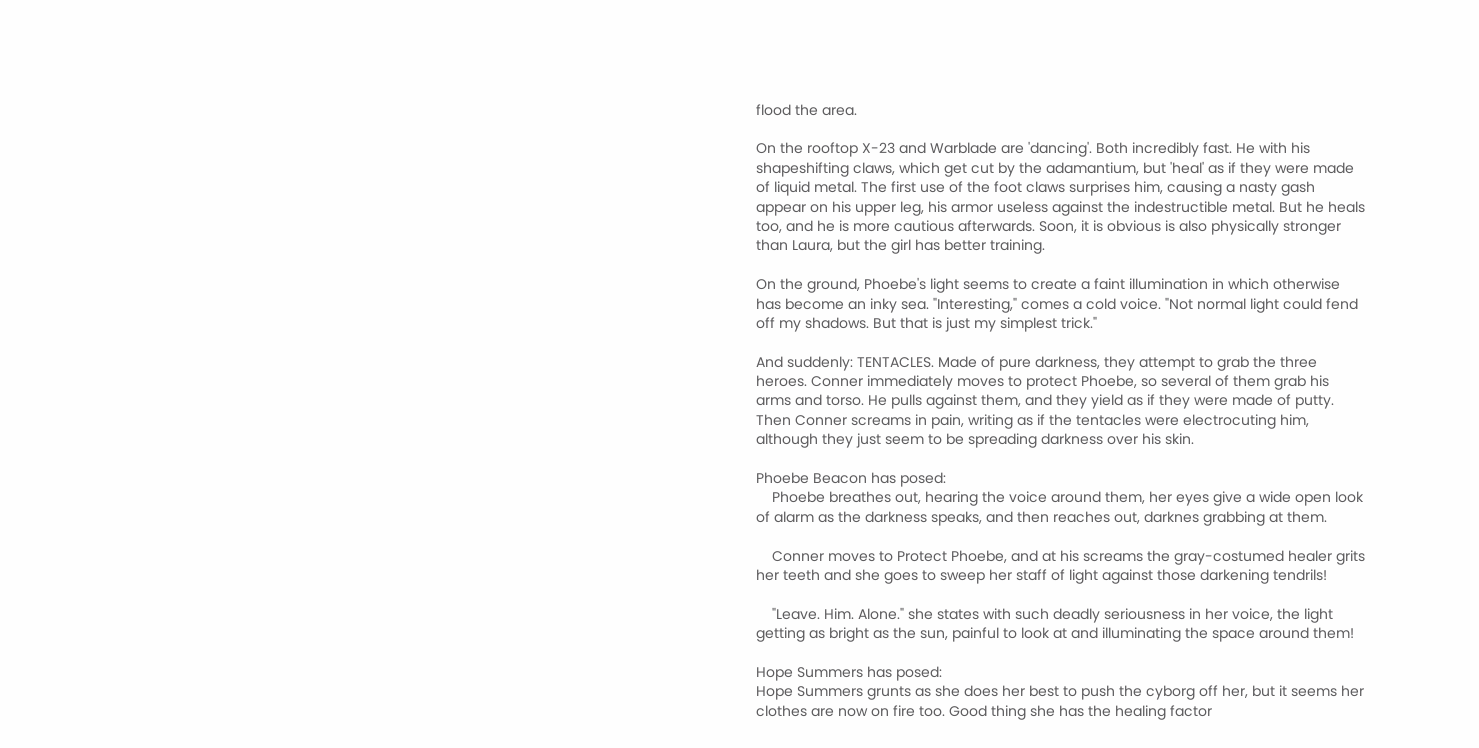flood the area.

On the rooftop X-23 and Warblade are 'dancing'. Both incredibly fast. He with his shapeshifting claws, which get cut by the adamantium, but 'heal' as if they were made of liquid metal. The first use of the foot claws surprises him, causing a nasty gash appear on his upper leg, his armor useless against the indestructible metal. But he heals too, and he is more cautious afterwards. Soon, it is obvious is also physically stronger than Laura, but the girl has better training.

On the ground, Phoebe's light seems to create a faint illumination in which otherwise has become an inky sea. "Interesting," comes a cold voice. "Not normal light could fend off my shadows. But that is just my simplest trick."

And suddenly: TENTACLES. Made of pure darkness, they attempt to grab the three heroes. Conner immediately moves to protect Phoebe, so several of them grab his arms and torso. He pulls against them, and they yield as if they were made of putty. Then Conner screams in pain, writing as if the tentacles were electrocuting him, although they just seem to be spreading darkness over his skin.

Phoebe Beacon has posed:
    Phoebe breathes out, hearing the voice around them, her eyes give a wide open look of alarm as the darkness speaks, and then reaches out, darknes grabbing at them.

    Conner moves to Protect Phoebe, and at his screams the gray-costumed healer grits her teeth and she goes to sweep her staff of light against those darkening tendrils!

    "Leave. Him. Alone." she states with such deadly seriousness in her voice, the light getting as bright as the sun, painful to look at and illuminating the space around them!

Hope Summers has posed:
Hope Summers grunts as she does her best to push the cyborg off her, but it seems her clothes are now on fire too. Good thing she has the healing factor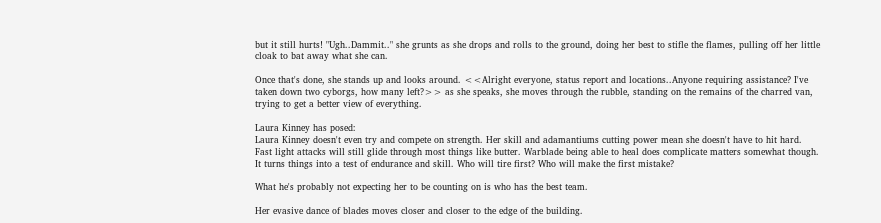but it still hurts! "Ugh..Dammit.." she grunts as she drops and rolls to the ground, doing her best to stifle the flames, pulling off her little cloak to bat away what she can.

Once that's done, she stands up and looks around. <<Alright everyone, status report and locations..Anyone requiring assistance? I've taken down two cyborgs, how many left?>> as she speaks, she moves through the rubble, standing on the remains of the charred van, trying to get a better view of everything.

Laura Kinney has posed:
Laura Kinney doesn't even try and compete on strength. Her skill and adamantiums cutting power mean she doesn't have to hit hard. Fast light attacks will still glide through most things like butter. Warblade being able to heal does complicate matters somewhat though. It turns things into a test of endurance and skill. Who will tire first? Who will make the first mistake?

What he's probably not expecting her to be counting on is who has the best team.

Her evasive dance of blades moves closer and closer to the edge of the building.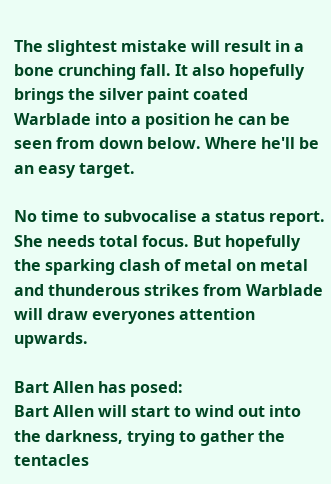The slightest mistake will result in a bone crunching fall. It also hopefully brings the silver paint coated Warblade into a position he can be seen from down below. Where he'll be an easy target.

No time to subvocalise a status report. She needs total focus. But hopefully the sparking clash of metal on metal and thunderous strikes from Warblade will draw everyones attention upwards.

Bart Allen has posed:
Bart Allen will start to wind out into the darkness, trying to gather the tentacles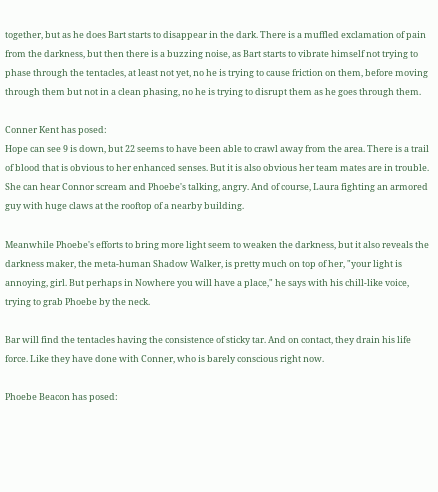together, but as he does Bart starts to disappear in the dark. There is a muffled exclamation of pain from the darkness, but then there is a buzzing noise, as Bart starts to vibrate himself not trying to phase through the tentacles, at least not yet, no he is trying to cause friction on them, before moving through them but not in a clean phasing, no he is trying to disrupt them as he goes through them.

Conner Kent has posed:
Hope can see 9 is down, but 22 seems to have been able to crawl away from the area. There is a trail of blood that is obvious to her enhanced senses. But it is also obvious her team mates are in trouble. She can hear Connor scream and Phoebe's talking, angry. And of course, Laura fighting an armored guy with huge claws at the rooftop of a nearby building.

Meanwhile Phoebe's efforts to bring more light seem to weaken the darkness, but it also reveals the darkness maker, the meta-human Shadow Walker, is pretty much on top of her, "your light is annoying, girl. But perhaps in Nowhere you will have a place," he says with his chill-like voice, trying to grab Phoebe by the neck.

Bar will find the tentacles having the consistence of sticky tar. And on contact, they drain his life force. Like they have done with Conner, who is barely conscious right now.

Phoebe Beacon has posed: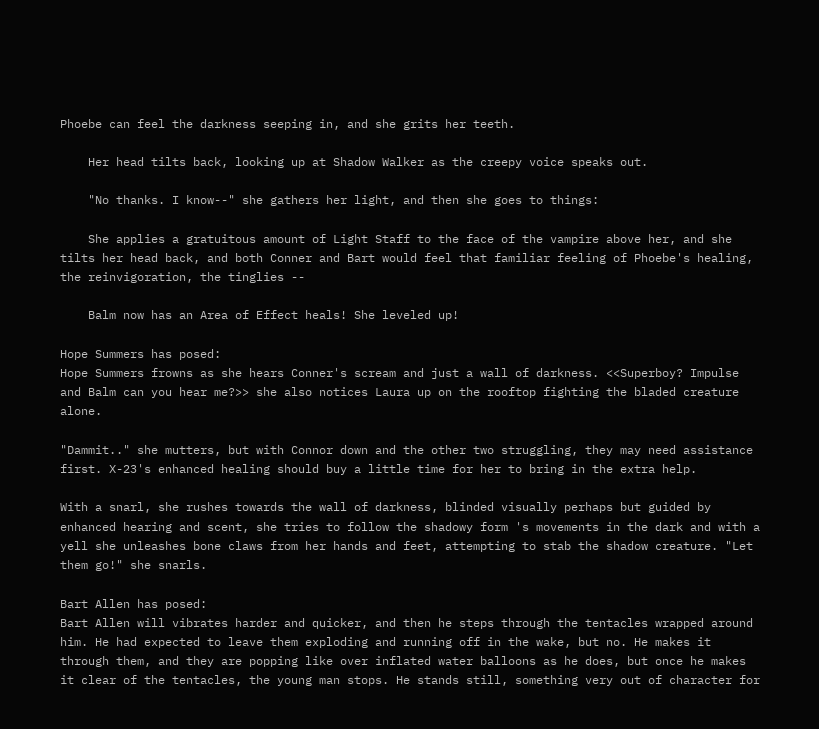Phoebe can feel the darkness seeping in, and she grits her teeth.

    Her head tilts back, looking up at Shadow Walker as the creepy voice speaks out.

    "No thanks. I know--" she gathers her light, and then she goes to things:

    She applies a gratuitous amount of Light Staff to the face of the vampire above her, and she tilts her head back, and both Conner and Bart would feel that familiar feeling of Phoebe's healing, the reinvigoration, the tinglies --

    Balm now has an Area of Effect heals! She leveled up!

Hope Summers has posed:
Hope Summers frowns as she hears Conner's scream and just a wall of darkness. <<Superboy? Impulse and Balm can you hear me?>> she also notices Laura up on the rooftop fighting the bladed creature alone.

"Dammit.." she mutters, but with Connor down and the other two struggling, they may need assistance first. X-23's enhanced healing should buy a little time for her to bring in the extra help.

With a snarl, she rushes towards the wall of darkness, blinded visually perhaps but guided by enhanced hearing and scent, she tries to follow the shadowy form 's movements in the dark and with a yell she unleashes bone claws from her hands and feet, attempting to stab the shadow creature. "Let them go!" she snarls.

Bart Allen has posed:
Bart Allen will vibrates harder and quicker, and then he steps through the tentacles wrapped around him. He had expected to leave them exploding and running off in the wake, but no. He makes it through them, and they are popping like over inflated water balloons as he does, but once he makes it clear of the tentacles, the young man stops. He stands still, something very out of character for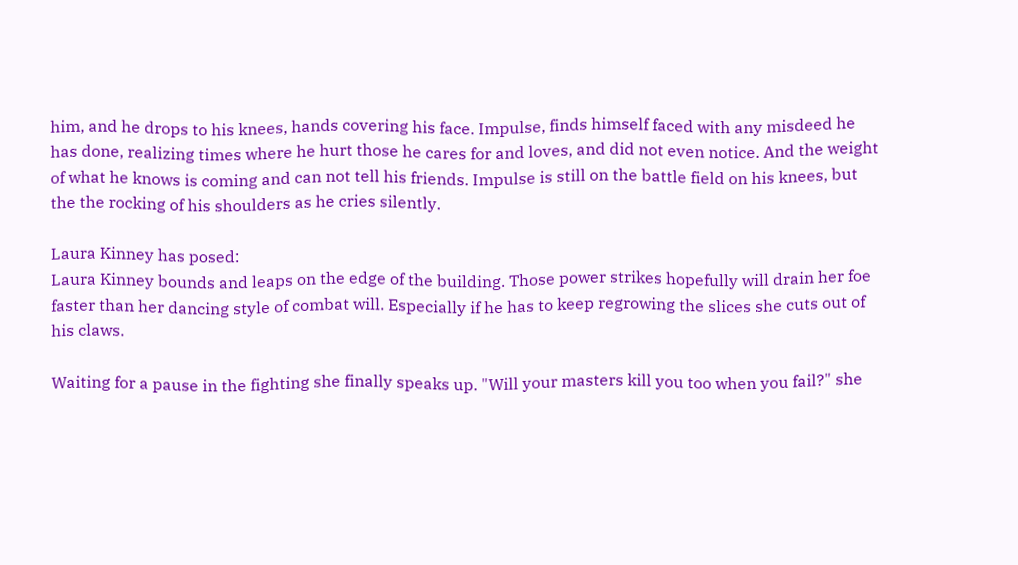him, and he drops to his knees, hands covering his face. Impulse, finds himself faced with any misdeed he has done, realizing times where he hurt those he cares for and loves, and did not even notice. And the weight of what he knows is coming and can not tell his friends. Impulse is still on the battle field on his knees, but the the rocking of his shoulders as he cries silently.

Laura Kinney has posed:
Laura Kinney bounds and leaps on the edge of the building. Those power strikes hopefully will drain her foe faster than her dancing style of combat will. Especially if he has to keep regrowing the slices she cuts out of his claws.

Waiting for a pause in the fighting she finally speaks up. "Will your masters kill you too when you fail?" she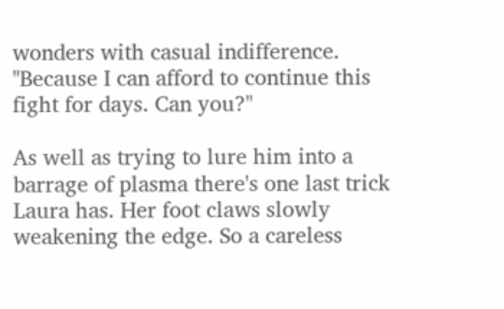wonders with casual indifference. "Because I can afford to continue this fight for days. Can you?"

As well as trying to lure him into a barrage of plasma there's one last trick Laura has. Her foot claws slowly weakening the edge. So a careless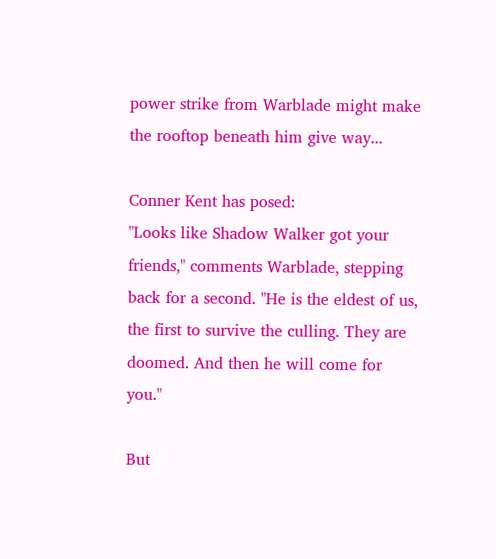power strike from Warblade might make the rooftop beneath him give way...

Conner Kent has posed:
"Looks like Shadow Walker got your friends," comments Warblade, stepping back for a second. "He is the eldest of us, the first to survive the culling. They are doomed. And then he will come for you."

But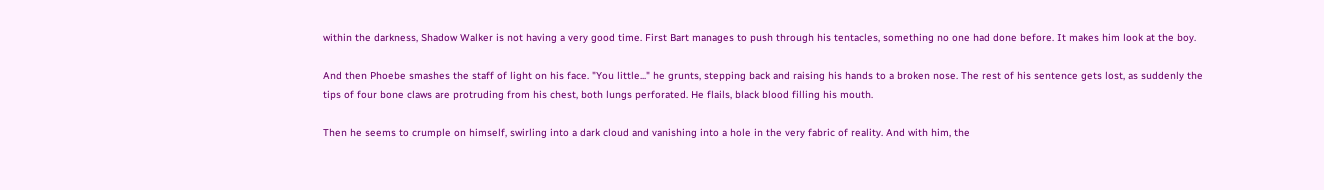within the darkness, Shadow Walker is not having a very good time. First Bart manages to push through his tentacles, something no one had done before. It makes him look at the boy.

And then Phoebe smashes the staff of light on his face. "You little..." he grunts, stepping back and raising his hands to a broken nose. The rest of his sentence gets lost, as suddenly the tips of four bone claws are protruding from his chest, both lungs perforated. He flails, black blood filling his mouth.

Then he seems to crumple on himself, swirling into a dark cloud and vanishing into a hole in the very fabric of reality. And with him, the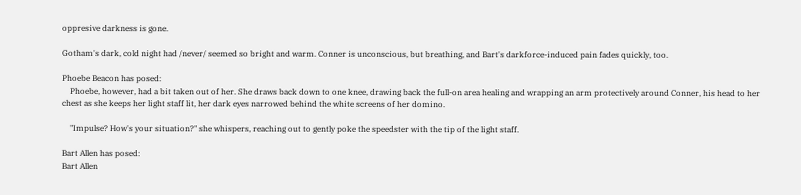oppresive darkness is gone.

Gotham's dark, cold night had /never/ seemed so bright and warm. Conner is unconscious, but breathing, and Bart's darkforce-induced pain fades quickly, too.

Phoebe Beacon has posed:
    Phoebe, however, had a bit taken out of her. She draws back down to one knee, drawing back the full-on area healing and wrapping an arm protectively around Conner, his head to her chest as she keeps her light staff lit, her dark eyes narrowed behind the white screens of her domino.

    "Impulse? How's your situation?" she whispers, reaching out to gently poke the speedster with the tip of the light staff.

Bart Allen has posed:
Bart Allen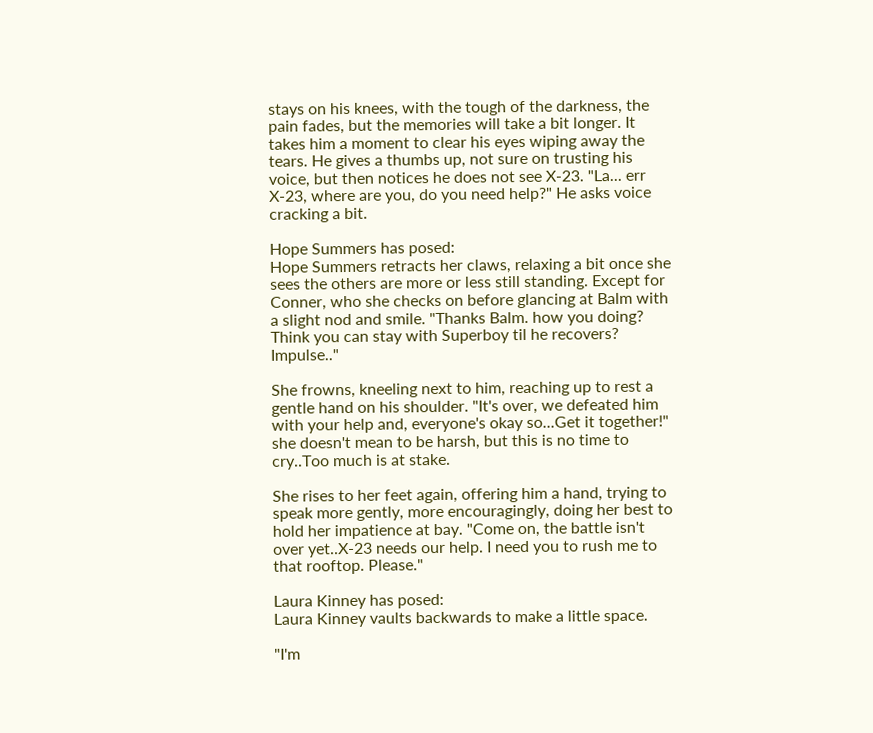stays on his knees, with the tough of the darkness, the pain fades, but the memories will take a bit longer. It takes him a moment to clear his eyes wiping away the tears. He gives a thumbs up, not sure on trusting his voice, but then notices he does not see X-23. "La... err X-23, where are you, do you need help?" He asks voice cracking a bit.

Hope Summers has posed:
Hope Summers retracts her claws, relaxing a bit once she sees the others are more or less still standing. Except for Conner, who she checks on before glancing at Balm with a slight nod and smile. "Thanks Balm. how you doing? Think you can stay with Superboy til he recovers? Impulse.."

She frowns, kneeling next to him, reaching up to rest a gentle hand on his shoulder. "It's over, we defeated him with your help and, everyone's okay so...Get it together!" she doesn't mean to be harsh, but this is no time to cry..Too much is at stake.

She rises to her feet again, offering him a hand, trying to speak more gently, more encouragingly, doing her best to hold her impatience at bay. "Come on, the battle isn't over yet..X-23 needs our help. I need you to rush me to that rooftop. Please."

Laura Kinney has posed:
Laura Kinney vaults backwards to make a little space.

"I'm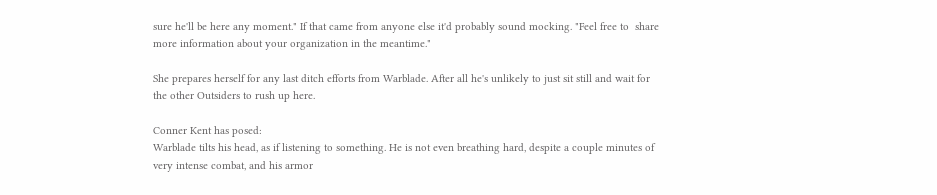sure he'll be here any moment." If that came from anyone else it'd probably sound mocking. "Feel free to  share more information about your organization in the meantime."

She prepares herself for any last ditch efforts from Warblade. After all he's unlikely to just sit still and wait for the other Outsiders to rush up here.

Conner Kent has posed:
Warblade tilts his head, as if listening to something. He is not even breathing hard, despite a couple minutes of very intense combat, and his armor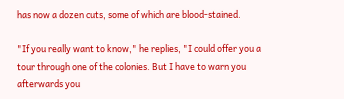has now a dozen cuts, some of which are blood-stained.

"If you really want to know," he replies, "I could offer you a tour through one of the colonies. But I have to warn you afterwards you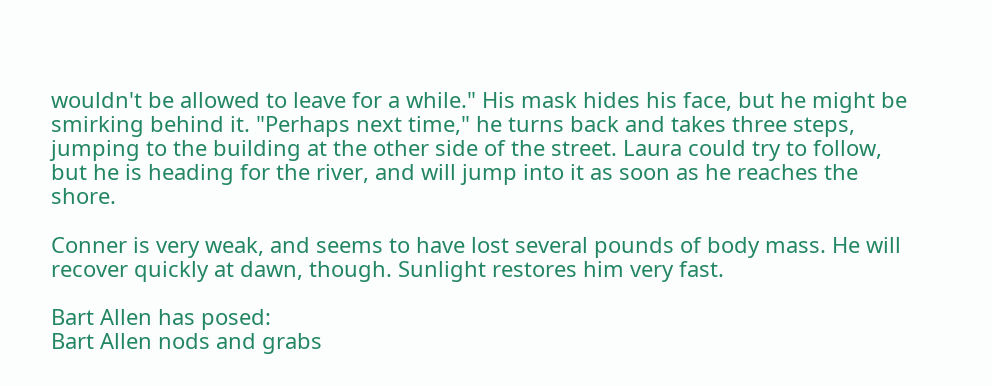wouldn't be allowed to leave for a while." His mask hides his face, but he might be smirking behind it. "Perhaps next time," he turns back and takes three steps, jumping to the building at the other side of the street. Laura could try to follow, but he is heading for the river, and will jump into it as soon as he reaches the shore.

Conner is very weak, and seems to have lost several pounds of body mass. He will recover quickly at dawn, though. Sunlight restores him very fast.

Bart Allen has posed:
Bart Allen nods and grabs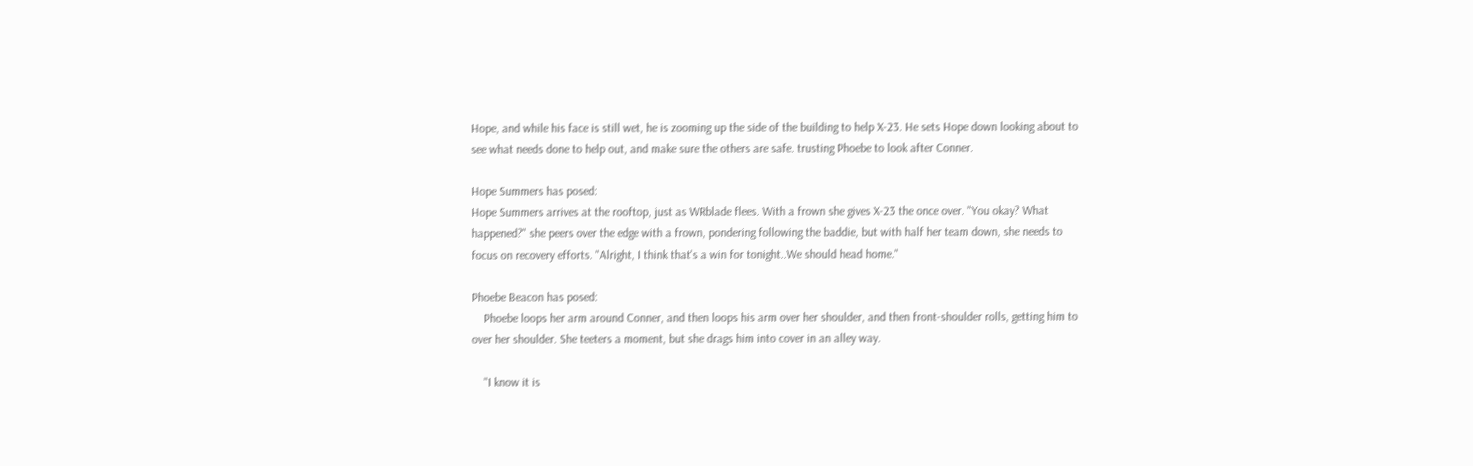Hope, and while his face is still wet, he is zooming up the side of the building to help X-23. He sets Hope down looking about to see what needs done to help out, and make sure the others are safe. trusting Phoebe to look after Conner.

Hope Summers has posed:
Hope Summers arrives at the rooftop, just as WRblade flees. With a frown she gives X-23 the once over. "You okay? What happened?" she peers over the edge with a frown, pondering following the baddie, but with half her team down, she needs to focus on recovery efforts. "Alright, I think that's a win for tonight..We should head home."

Phoebe Beacon has posed:
    Phoebe loops her arm around Conner, and then loops his arm over her shoulder, and then front-shoulder rolls, getting him to over her shoulder. She teeters a moment, but she drags him into cover in an alley way.

    "I know it is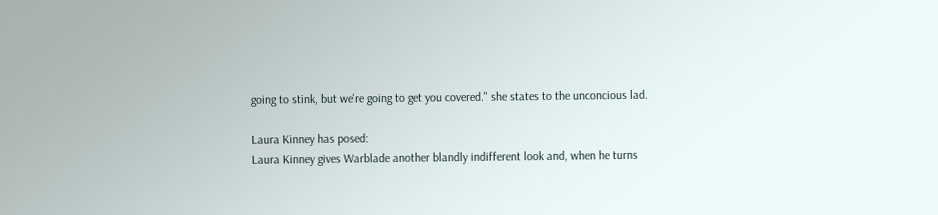going to stink, but we're going to get you covered." she states to the unconcious lad.

Laura Kinney has posed:
Laura Kinney gives Warblade another blandly indifferent look and, when he turns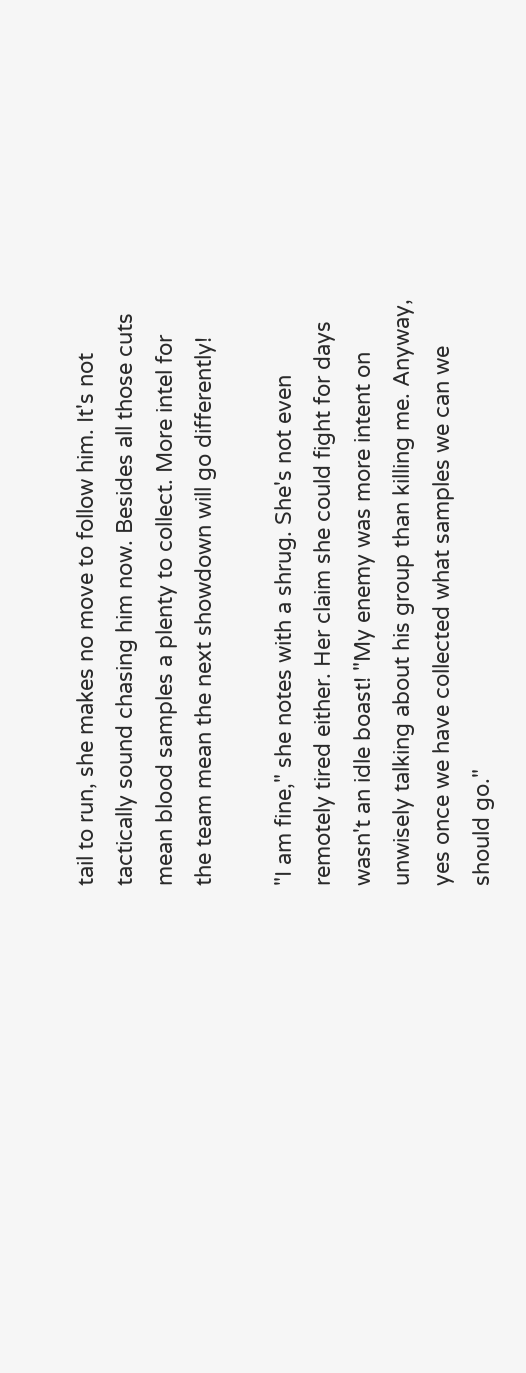tail to run, she makes no move to follow him. It's not tactically sound chasing him now. Besides all those cuts mean blood samples a plenty to collect. More intel for the team mean the next showdown will go differently!

"I am fine," she notes with a shrug. She's not even remotely tired either. Her claim she could fight for days wasn't an idle boast! "My enemy was more intent on unwisely talking about his group than killing me. Anyway, yes once we have collected what samples we can we should go."